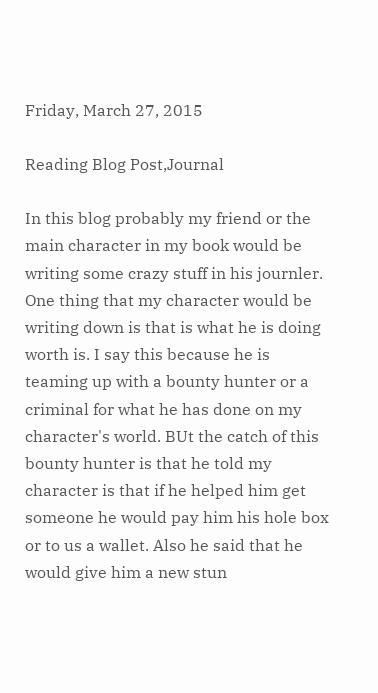Friday, March 27, 2015

Reading Blog Post,Journal

In this blog probably my friend or the main character in my book would be writing some crazy stuff in his journler. One thing that my character would be writing down is that is what he is doing worth is. I say this because he is teaming up with a bounty hunter or a criminal for what he has done on my character's world. BUt the catch of this bounty hunter is that he told my character is that if he helped him get someone he would pay him his hole box or to us a wallet. Also he said that he would give him a new stun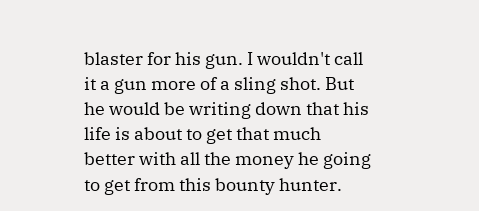blaster for his gun. I wouldn't call it a gun more of a sling shot. But he would be writing down that his life is about to get that much better with all the money he going to get from this bounty hunter.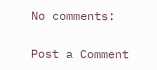No comments:

Post a Comment